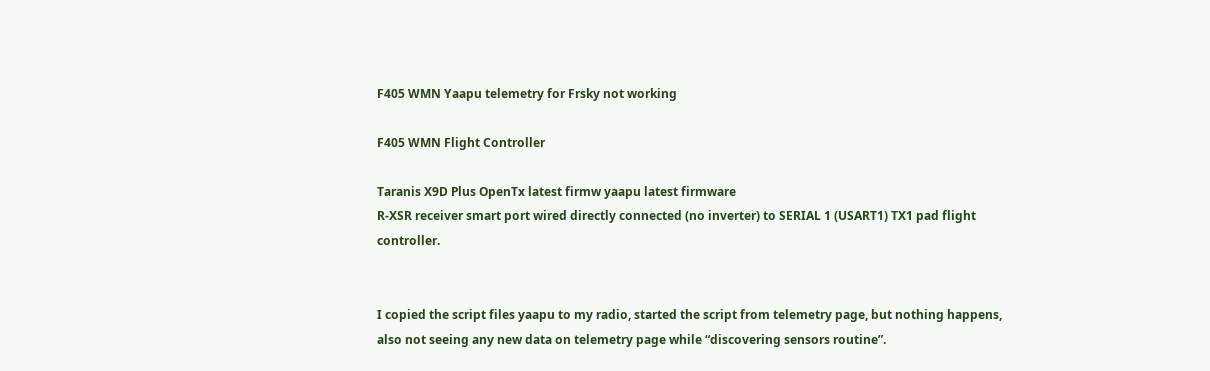F405 WMN Yaapu telemetry for Frsky not working

F405 WMN Flight Controller

Taranis X9D Plus OpenTx latest firmw yaapu latest firmware
R-XSR receiver smart port wired directly connected (no inverter) to SERIAL 1 (USART1) TX1 pad flight controller.


I copied the script files yaapu to my radio, started the script from telemetry page, but nothing happens, also not seeing any new data on telemetry page while “discovering sensors routine”.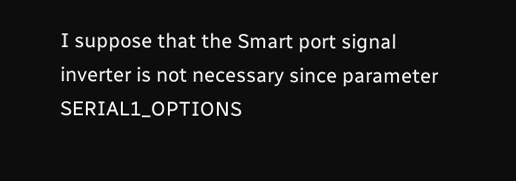I suppose that the Smart port signal inverter is not necessary since parameter SERIAL1_OPTIONS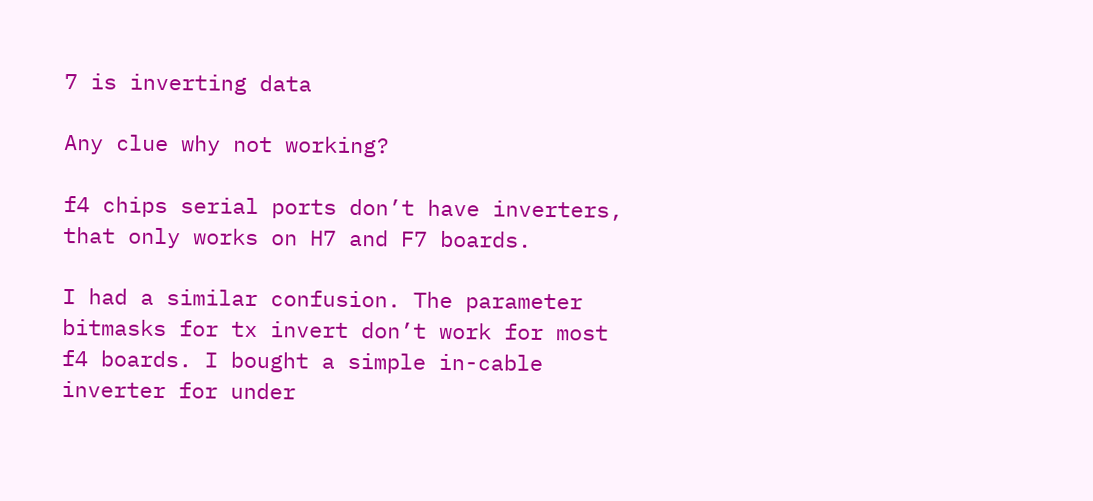7 is inverting data

Any clue why not working?

f4 chips serial ports don’t have inverters, that only works on H7 and F7 boards.

I had a similar confusion. The parameter bitmasks for tx invert don’t work for most f4 boards. I bought a simple in-cable inverter for under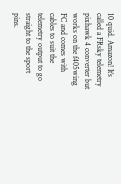10 quid. Amazon! It’s called a FRsky telemetry pixhawk 4 converter but works on the f405wing FC and comes with cables to suit the telemetry output to go straight to the sport pins.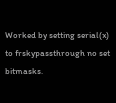Worked by setting serial(x) to frskypassthrough no set bitmasks.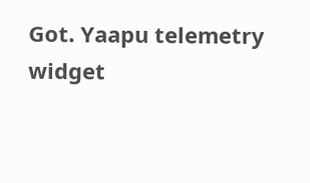Got. Yaapu telemetry widget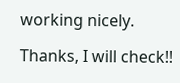working nicely.

Thanks, I will check!!